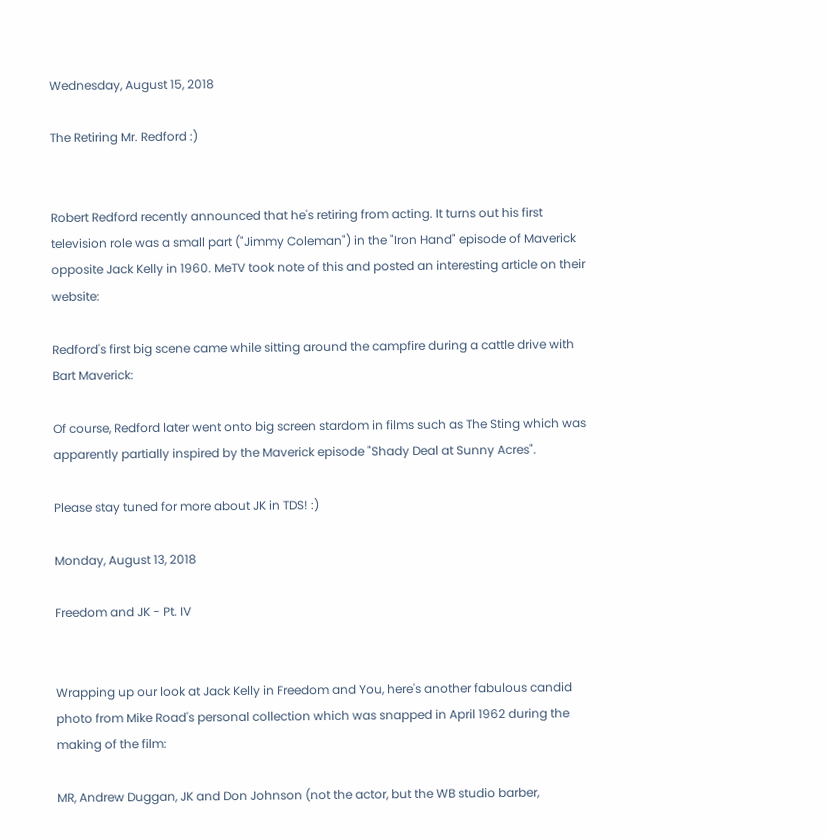Wednesday, August 15, 2018

The Retiring Mr. Redford :)


Robert Redford recently announced that he's retiring from acting. It turns out his first television role was a small part ("Jimmy Coleman") in the "Iron Hand" episode of Maverick opposite Jack Kelly in 1960. MeTV took note of this and posted an interesting article on their website:

Redford's first big scene came while sitting around the campfire during a cattle drive with Bart Maverick:

Of course, Redford later went onto big screen stardom in films such as The Sting which was apparently partially inspired by the Maverick episode "Shady Deal at Sunny Acres".

Please stay tuned for more about JK in TDS! :)

Monday, August 13, 2018

Freedom and JK - Pt. IV


Wrapping up our look at Jack Kelly in Freedom and You, here's another fabulous candid photo from Mike Road's personal collection which was snapped in April 1962 during the making of the film:

MR, Andrew Duggan, JK and Don Johnson (not the actor, but the WB studio barber,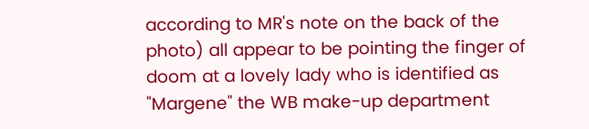according to MR's note on the back of the photo) all appear to be pointing the finger of doom at a lovely lady who is identified as "Margene" the WB make-up department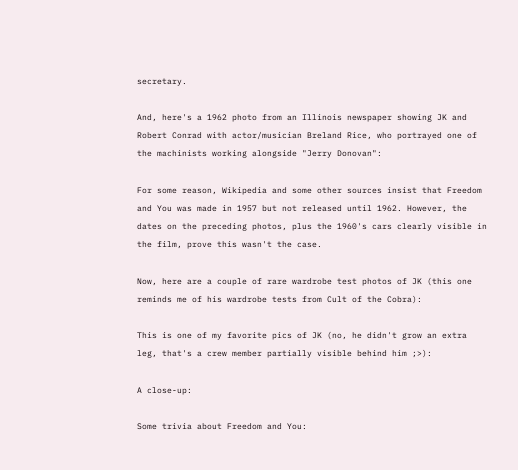secretary.

And, here's a 1962 photo from an Illinois newspaper showing JK and Robert Conrad with actor/musician Breland Rice, who portrayed one of the machinists working alongside "Jerry Donovan":

For some reason, Wikipedia and some other sources insist that Freedom and You was made in 1957 but not released until 1962. However, the dates on the preceding photos, plus the 1960's cars clearly visible in the film, prove this wasn't the case.

Now, here are a couple of rare wardrobe test photos of JK (this one reminds me of his wardrobe tests from Cult of the Cobra):

This is one of my favorite pics of JK (no, he didn't grow an extra leg, that's a crew member partially visible behind him ;>):

A close-up:

Some trivia about Freedom and You: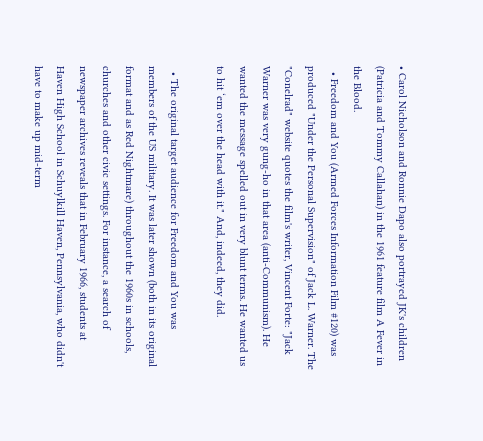• Carol Nicholson and Ronnie Dapo also portrayed JK's children (Patricia and Tommy Callahan) in the 1961 feature film A Fever in the Blood.
  • Freedom and You (Armed Forces Information Film #120) was produced "Under the Personal Supervision" of Jack L. Warner. The "Conelrad" website quotes the film's writer, Vincent Forte: "Jack Warner was very gung-ho in that area (anti-Communism). He wanted the message spelled out in very blunt terms. He wanted us to hit ‘em over the head with it." And, indeed, they did.

  • The original target audience for Freedom and You was members of the US military. It was later shown (both in its original format and as Red Nightmare) throughout the 1960s in schools, churches and other civic settings. For instance, a search of newspaper archives reveals that in February 1966, students at Haven High School in Schuylkill Haven, Pennsylvania, who didn't have to make up mid-term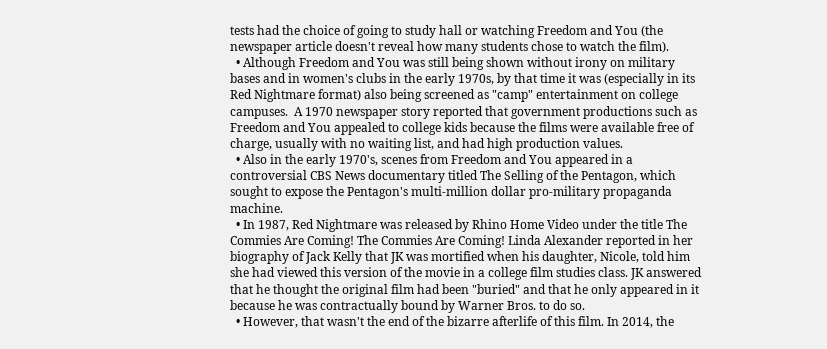tests had the choice of going to study hall or watching Freedom and You (the newspaper article doesn't reveal how many students chose to watch the film).
  • Although Freedom and You was still being shown without irony on military bases and in women's clubs in the early 1970s, by that time it was (especially in its Red Nightmare format) also being screened as "camp" entertainment on college campuses.  A 1970 newspaper story reported that government productions such as Freedom and You appealed to college kids because the films were available free of charge, usually with no waiting list, and had high production values.
  • Also in the early 1970's, scenes from Freedom and You appeared in a controversial CBS News documentary titled The Selling of the Pentagon, which sought to expose the Pentagon's multi-million dollar pro-military propaganda machine.
  • In 1987, Red Nightmare was released by Rhino Home Video under the title The Commies Are Coming! The Commies Are Coming! Linda Alexander reported in her biography of Jack Kelly that JK was mortified when his daughter, Nicole, told him she had viewed this version of the movie in a college film studies class. JK answered that he thought the original film had been "buried" and that he only appeared in it because he was contractually bound by Warner Bros. to do so.
  • However, that wasn't the end of the bizarre afterlife of this film. In 2014, the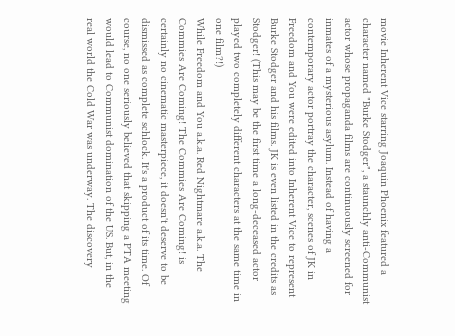movie Inherent Vice starring Joaquin Phoenix featured a character named "Burke Stodger", a staunchly anti-Communist actor whose propaganda films are continuously screened for inmates of a mysterious asylum. Instead of having a contemporary actor portray the character, scenes of JK in Freedom and You were edited into Inherent Vice to represent Burke Stodger and his films. JK is even listed in the credits as Stodger! (This may be the first time a long-deceased actor played two completely different characters at the same time in one film?!)
While Freedom and You a.k.a. Red Nightmare a.k.a. The Commies Are Coming! The Commies Are Coming! is certainly no cinematic masterpiece, it doesn't deserve to be dismissed as complete schlock. It's a product of its time. Of course, no one seriously believed that skipping a PTA meeting would lead to Communist domination of the US. But, in the real world the Cold War was underway. The discovery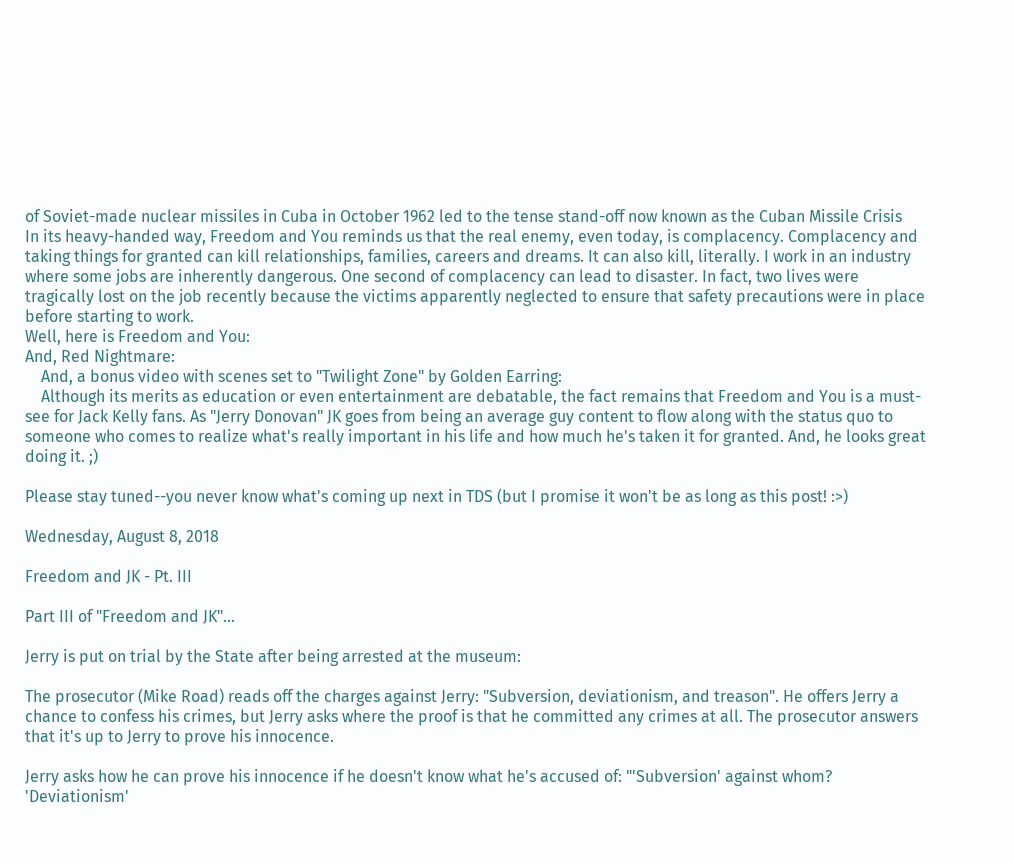of Soviet-made nuclear missiles in Cuba in October 1962 led to the tense stand-off now known as the Cuban Missile Crisis
In its heavy-handed way, Freedom and You reminds us that the real enemy, even today, is complacency. Complacency and taking things for granted can kill relationships, families, careers and dreams. It can also kill, literally. I work in an industry where some jobs are inherently dangerous. One second of complacency can lead to disaster. In fact, two lives were tragically lost on the job recently because the victims apparently neglected to ensure that safety precautions were in place before starting to work.
Well, here is Freedom and You:
And, Red Nightmare:
    And, a bonus video with scenes set to "Twilight Zone" by Golden Earring:
    Although its merits as education or even entertainment are debatable, the fact remains that Freedom and You is a must-see for Jack Kelly fans. As "Jerry Donovan" JK goes from being an average guy content to flow along with the status quo to someone who comes to realize what's really important in his life and how much he's taken it for granted. And, he looks great doing it. ;)

Please stay tuned--you never know what's coming up next in TDS (but I promise it won't be as long as this post! :>)

Wednesday, August 8, 2018

Freedom and JK - Pt. III

Part III of "Freedom and JK"...

Jerry is put on trial by the State after being arrested at the museum:

The prosecutor (Mike Road) reads off the charges against Jerry: "Subversion, deviationism, and treason". He offers Jerry a chance to confess his crimes, but Jerry asks where the proof is that he committed any crimes at all. The prosecutor answers that it's up to Jerry to prove his innocence.

Jerry asks how he can prove his innocence if he doesn't know what he's accused of: "'Subversion' against whom? 'Deviationism'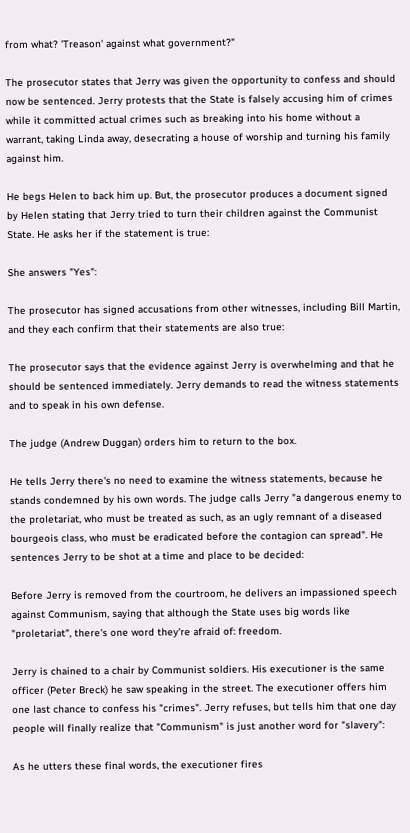from what? 'Treason' against what government?"

The prosecutor states that Jerry was given the opportunity to confess and should now be sentenced. Jerry protests that the State is falsely accusing him of crimes while it committed actual crimes such as breaking into his home without a warrant, taking Linda away, desecrating a house of worship and turning his family against him.

He begs Helen to back him up. But, the prosecutor produces a document signed by Helen stating that Jerry tried to turn their children against the Communist State. He asks her if the statement is true:

She answers "Yes":

The prosecutor has signed accusations from other witnesses, including Bill Martin, and they each confirm that their statements are also true:

The prosecutor says that the evidence against Jerry is overwhelming and that he should be sentenced immediately. Jerry demands to read the witness statements and to speak in his own defense.

The judge (Andrew Duggan) orders him to return to the box.

He tells Jerry there's no need to examine the witness statements, because he stands condemned by his own words. The judge calls Jerry "a dangerous enemy to the proletariat, who must be treated as such, as an ugly remnant of a diseased bourgeois class, who must be eradicated before the contagion can spread". He sentences Jerry to be shot at a time and place to be decided:

Before Jerry is removed from the courtroom, he delivers an impassioned speech against Communism, saying that although the State uses big words like "proletariat", there's one word they're afraid of: freedom.

Jerry is chained to a chair by Communist soldiers. His executioner is the same officer (Peter Breck) he saw speaking in the street. The executioner offers him one last chance to confess his "crimes". Jerry refuses, but tells him that one day people will finally realize that "Communism" is just another word for "slavery":

As he utters these final words, the executioner fires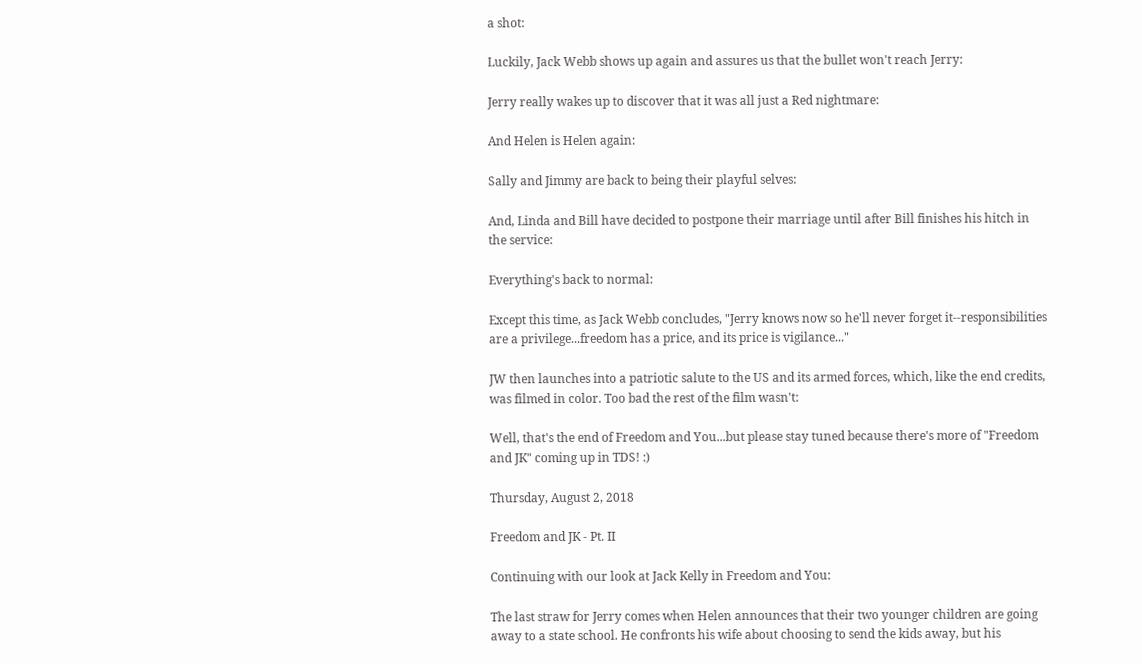a shot:

Luckily, Jack Webb shows up again and assures us that the bullet won't reach Jerry:

Jerry really wakes up to discover that it was all just a Red nightmare:

And Helen is Helen again:

Sally and Jimmy are back to being their playful selves:

And, Linda and Bill have decided to postpone their marriage until after Bill finishes his hitch in the service:

Everything's back to normal:

Except this time, as Jack Webb concludes, "Jerry knows now so he'll never forget it--responsibilities are a privilege...freedom has a price, and its price is vigilance..."

JW then launches into a patriotic salute to the US and its armed forces, which, like the end credits, was filmed in color. Too bad the rest of the film wasn't:

Well, that's the end of Freedom and You...but please stay tuned because there's more of "Freedom and JK" coming up in TDS! :)

Thursday, August 2, 2018

Freedom and JK - Pt. II

Continuing with our look at Jack Kelly in Freedom and You:

The last straw for Jerry comes when Helen announces that their two younger children are going away to a state school. He confronts his wife about choosing to send the kids away, but his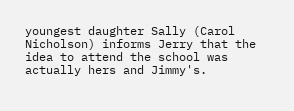youngest daughter Sally (Carol Nicholson) informs Jerry that the idea to attend the school was actually hers and Jimmy's.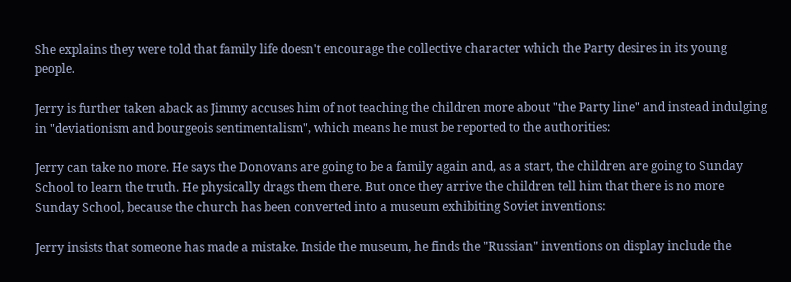She explains they were told that family life doesn't encourage the collective character which the Party desires in its young people.

Jerry is further taken aback as Jimmy accuses him of not teaching the children more about "the Party line" and instead indulging in "deviationism and bourgeois sentimentalism", which means he must be reported to the authorities:

Jerry can take no more. He says the Donovans are going to be a family again and, as a start, the children are going to Sunday School to learn the truth. He physically drags them there. But once they arrive the children tell him that there is no more Sunday School, because the church has been converted into a museum exhibiting Soviet inventions:

Jerry insists that someone has made a mistake. Inside the museum, he finds the "Russian" inventions on display include the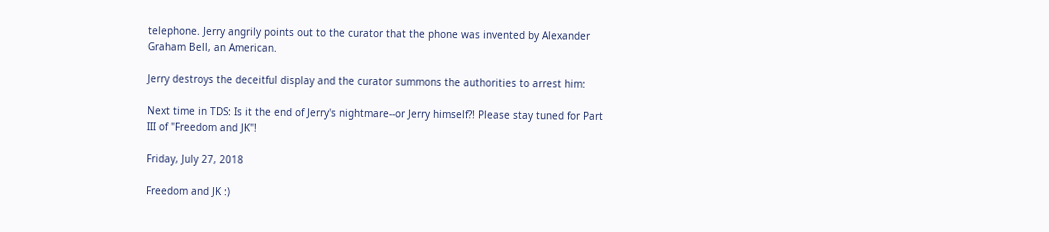telephone. Jerry angrily points out to the curator that the phone was invented by Alexander Graham Bell, an American.

Jerry destroys the deceitful display and the curator summons the authorities to arrest him:

Next time in TDS: Is it the end of Jerry's nightmare--or Jerry himself?! Please stay tuned for Part III of "Freedom and JK"!

Friday, July 27, 2018

Freedom and JK :)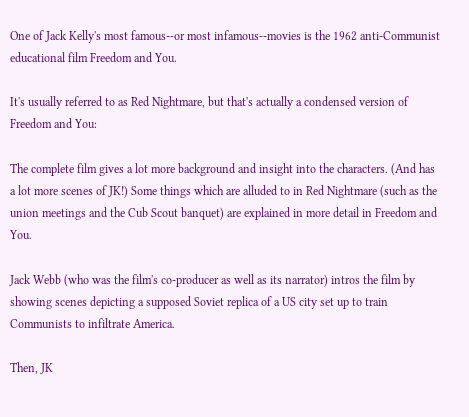One of Jack Kelly's most famous--or most infamous--movies is the 1962 anti-Communist educational film Freedom and You.

It's usually referred to as Red Nightmare, but that's actually a condensed version of Freedom and You:

The complete film gives a lot more background and insight into the characters. (And has a lot more scenes of JK!) Some things which are alluded to in Red Nightmare (such as the union meetings and the Cub Scout banquet) are explained in more detail in Freedom and You.

Jack Webb (who was the film's co-producer as well as its narrator) intros the film by showing scenes depicting a supposed Soviet replica of a US city set up to train Communists to infiltrate America.

Then, JK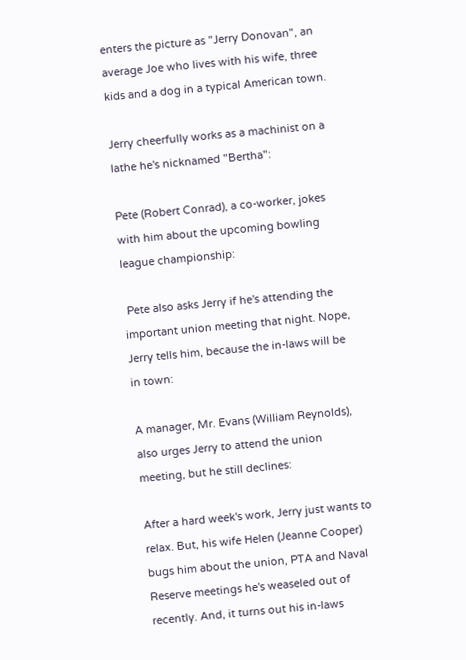enters the picture as "Jerry Donovan", an average Joe who lives with his wife, three kids and a dog in a typical American town.

Jerry cheerfully works as a machinist on a lathe he's nicknamed "Bertha":

Pete (Robert Conrad), a co-worker, jokes with him about the upcoming bowling league championship:

 Pete also asks Jerry if he's attending the important union meeting that night. Nope, Jerry tells him, because the in-laws will be in town:

A manager, Mr. Evans (William Reynolds), also urges Jerry to attend the union meeting, but he still declines:

After a hard week's work, Jerry just wants to relax. But, his wife Helen (Jeanne Cooper) bugs him about the union, PTA and Naval Reserve meetings he's weaseled out of recently. And, it turns out his in-laws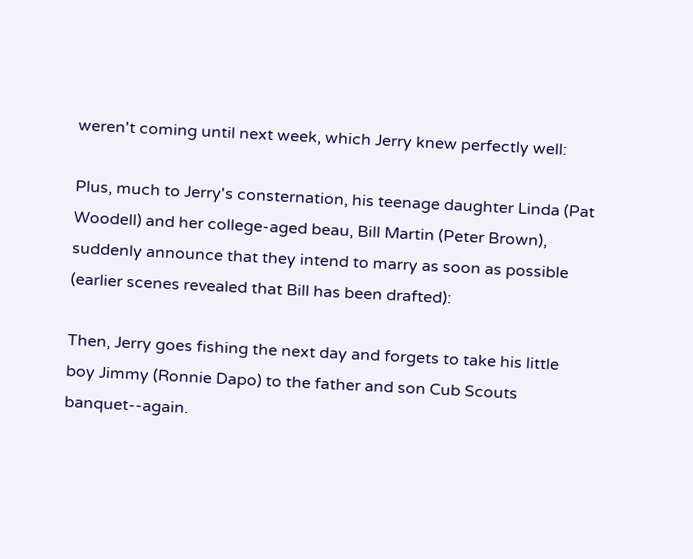weren't coming until next week, which Jerry knew perfectly well:

Plus, much to Jerry's consternation, his teenage daughter Linda (Pat Woodell) and her college-aged beau, Bill Martin (Peter Brown), suddenly announce that they intend to marry as soon as possible (earlier scenes revealed that Bill has been drafted):

Then, Jerry goes fishing the next day and forgets to take his little boy Jimmy (Ronnie Dapo) to the father and son Cub Scouts banquet--again.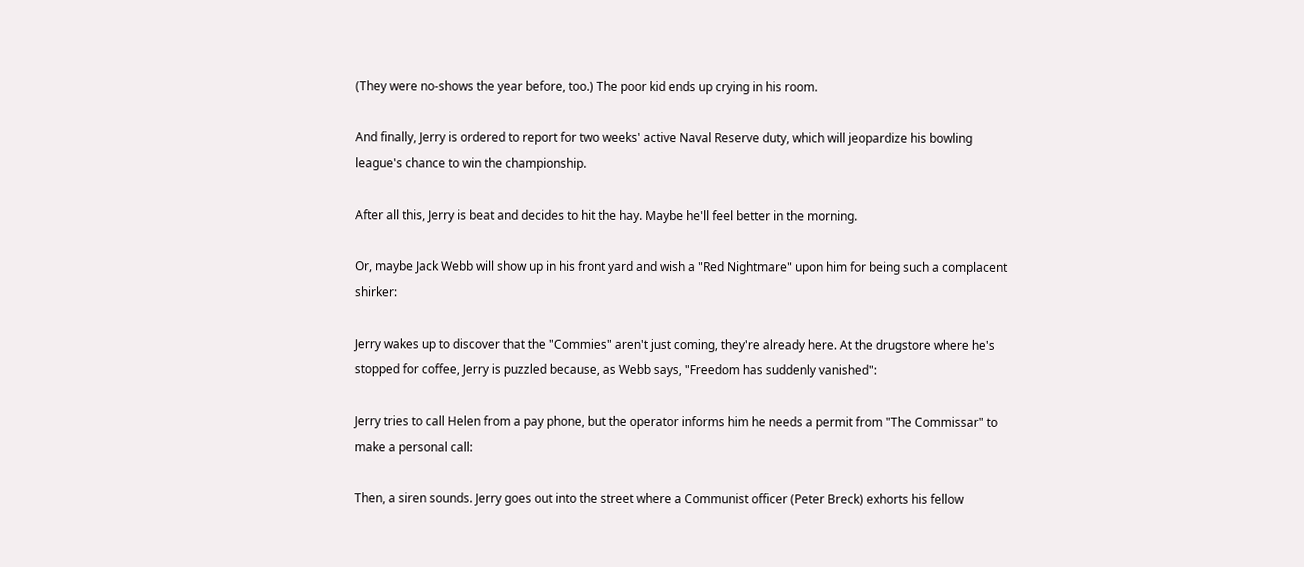(They were no-shows the year before, too.) The poor kid ends up crying in his room.

And finally, Jerry is ordered to report for two weeks' active Naval Reserve duty, which will jeopardize his bowling league's chance to win the championship.

After all this, Jerry is beat and decides to hit the hay. Maybe he'll feel better in the morning.

Or, maybe Jack Webb will show up in his front yard and wish a "Red Nightmare" upon him for being such a complacent shirker:

Jerry wakes up to discover that the "Commies" aren't just coming, they're already here. At the drugstore where he's stopped for coffee, Jerry is puzzled because, as Webb says, "Freedom has suddenly vanished":

Jerry tries to call Helen from a pay phone, but the operator informs him he needs a permit from "The Commissar" to make a personal call:

Then, a siren sounds. Jerry goes out into the street where a Communist officer (Peter Breck) exhorts his fellow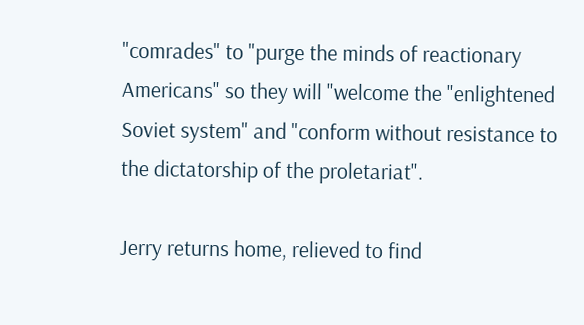"comrades" to "purge the minds of reactionary Americans" so they will "welcome the "enlightened Soviet system" and "conform without resistance to the dictatorship of the proletariat".

Jerry returns home, relieved to find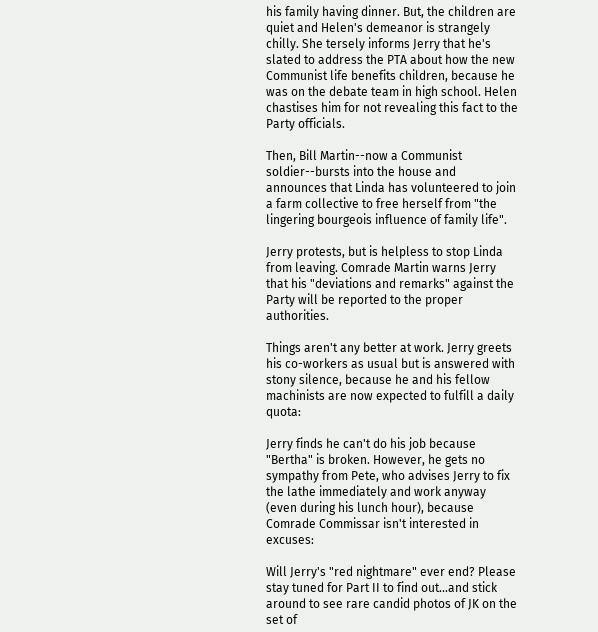his family having dinner. But, the children are quiet and Helen's demeanor is strangely chilly. She tersely informs Jerry that he's slated to address the PTA about how the new Communist life benefits children, because he was on the debate team in high school. Helen chastises him for not revealing this fact to the Party officials.

Then, Bill Martin--now a Communist soldier--bursts into the house and announces that Linda has volunteered to join a farm collective to free herself from "the lingering bourgeois influence of family life".

Jerry protests, but is helpless to stop Linda from leaving. Comrade Martin warns Jerry that his "deviations and remarks" against the Party will be reported to the proper authorities.

Things aren't any better at work. Jerry greets his co-workers as usual but is answered with stony silence, because he and his fellow machinists are now expected to fulfill a daily quota:

Jerry finds he can't do his job because "Bertha" is broken. However, he gets no sympathy from Pete, who advises Jerry to fix the lathe immediately and work anyway (even during his lunch hour), because Comrade Commissar isn't interested in excuses:

Will Jerry's "red nightmare" ever end? Please stay tuned for Part II to find out...and stick around to see rare candid photos of JK on the set of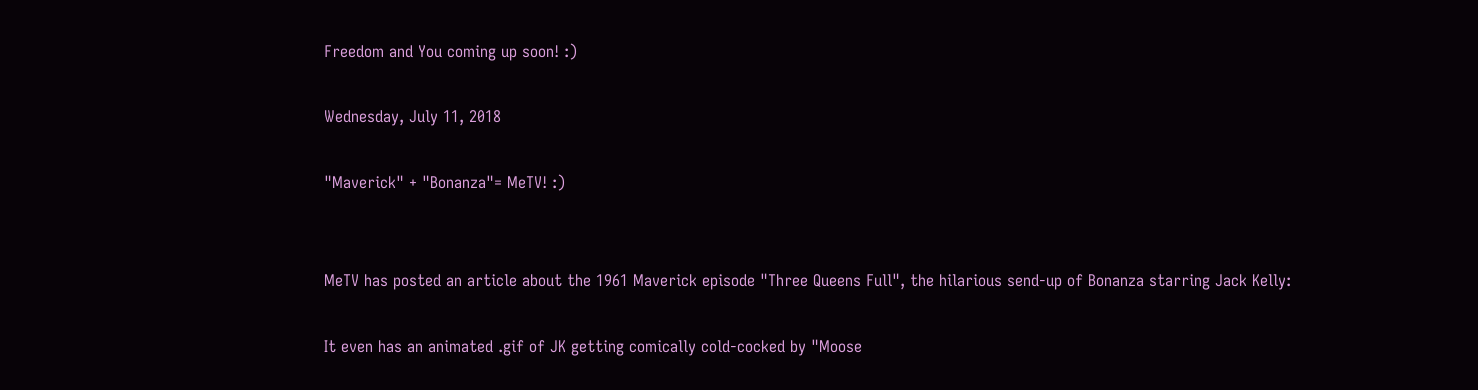Freedom and You coming up soon! :)

Wednesday, July 11, 2018

"Maverick" + "Bonanza"= MeTV! :)


MeTV has posted an article about the 1961 Maverick episode "Three Queens Full", the hilarious send-up of Bonanza starring Jack Kelly:

It even has an animated .gif of JK getting comically cold-cocked by "Moose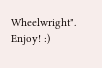Wheelwright". Enjoy! :)